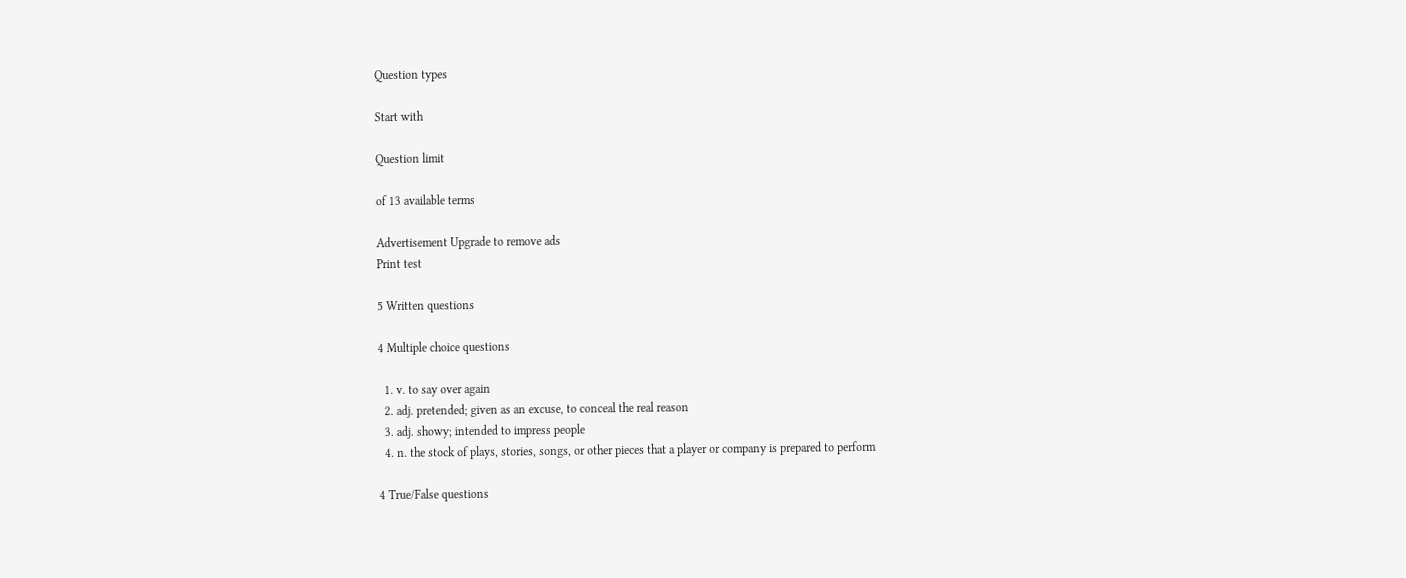Question types

Start with

Question limit

of 13 available terms

Advertisement Upgrade to remove ads
Print test

5 Written questions

4 Multiple choice questions

  1. v. to say over again
  2. adj. pretended; given as an excuse, to conceal the real reason
  3. adj. showy; intended to impress people
  4. n. the stock of plays, stories, songs, or other pieces that a player or company is prepared to perform

4 True/False questions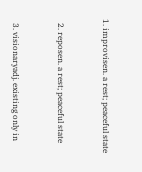1. improvisen. a rest; peaceful state


  2. reposen. a rest; peaceful state


  3. visionaryadj. existing only in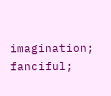imagination; fanciful;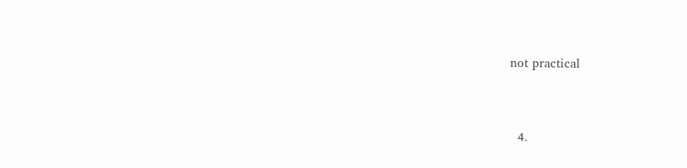not practical


  4.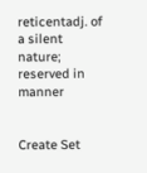reticentadj. of a silent nature; reserved in manner


Create Set